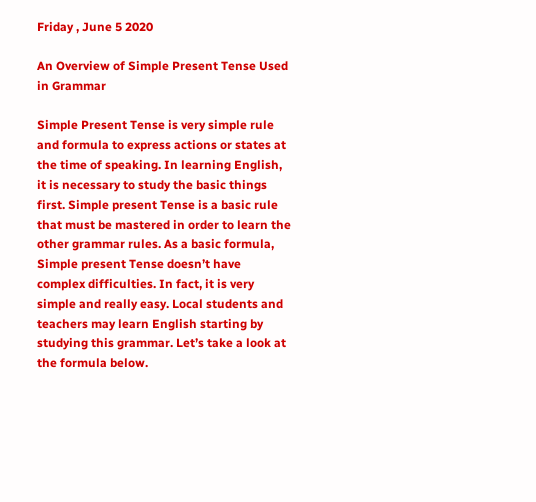Friday , June 5 2020

An Overview of Simple Present Tense Used in Grammar

Simple Present Tense is very simple rule and formula to express actions or states at the time of speaking. In learning English, it is necessary to study the basic things first. Simple present Tense is a basic rule that must be mastered in order to learn the other grammar rules. As a basic formula, Simple present Tense doesn’t have complex difficulties. In fact, it is very simple and really easy. Local students and teachers may learn English starting by studying this grammar. Let’s take a look at the formula below.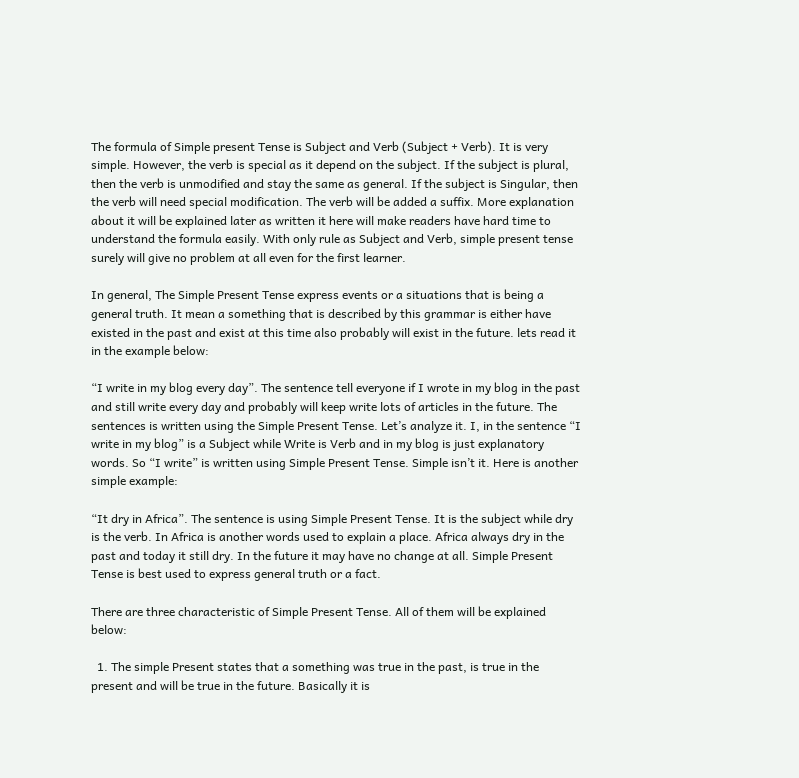The formula of Simple present Tense is Subject and Verb (Subject + Verb). It is very simple. However, the verb is special as it depend on the subject. If the subject is plural, then the verb is unmodified and stay the same as general. If the subject is Singular, then the verb will need special modification. The verb will be added a suffix. More explanation about it will be explained later as written it here will make readers have hard time to understand the formula easily. With only rule as Subject and Verb, simple present tense surely will give no problem at all even for the first learner.

In general, The Simple Present Tense express events or a situations that is being a general truth. It mean a something that is described by this grammar is either have existed in the past and exist at this time also probably will exist in the future. lets read it in the example below:

“I write in my blog every day”. The sentence tell everyone if I wrote in my blog in the past and still write every day and probably will keep write lots of articles in the future. The sentences is written using the Simple Present Tense. Let’s analyze it. I, in the sentence “I write in my blog” is a Subject while Write is Verb and in my blog is just explanatory words. So “I write” is written using Simple Present Tense. Simple isn’t it. Here is another simple example:

“It dry in Africa”. The sentence is using Simple Present Tense. It is the subject while dry is the verb. In Africa is another words used to explain a place. Africa always dry in the past and today it still dry. In the future it may have no change at all. Simple Present Tense is best used to express general truth or a fact.

There are three characteristic of Simple Present Tense. All of them will be explained below:

  1. The simple Present states that a something was true in the past, is true in the present and will be true in the future. Basically it is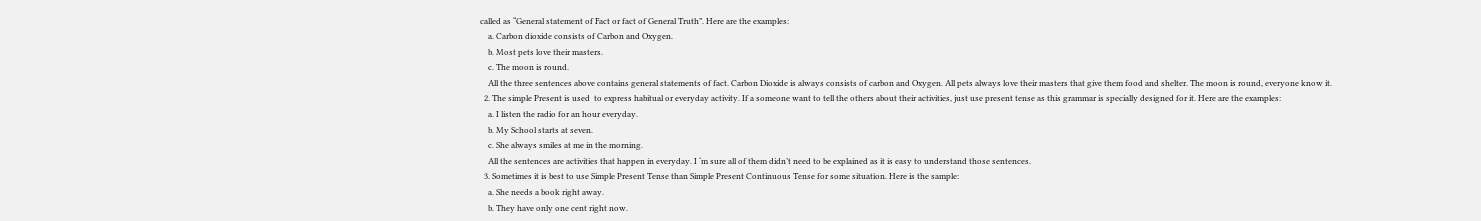called as “General statement of Fact or fact of General Truth”. Here are the examples:
    a. Carbon dioxide consists of Carbon and Oxygen.
    b. Most pets love their masters.
    c. The moon is round.
    All the three sentences above contains general statements of fact. Carbon Dioxide is always consists of carbon and Oxygen. All pets always love their masters that give them food and shelter. The moon is round, everyone know it.
  2. The simple Present is used  to express habitual or everyday activity. If a someone want to tell the others about their activities, just use present tense as this grammar is specially designed for it. Here are the examples:
    a. I listen the radio for an hour everyday.
    b. My School starts at seven.
    c. She always smiles at me in the morning.
    All the sentences are activities that happen in everyday. I ‘m sure all of them didn’t need to be explained as it is easy to understand those sentences.
  3. Sometimes it is best to use Simple Present Tense than Simple Present Continuous Tense for some situation. Here is the sample:
    a. She needs a book right away.
    b. They have only one cent right now.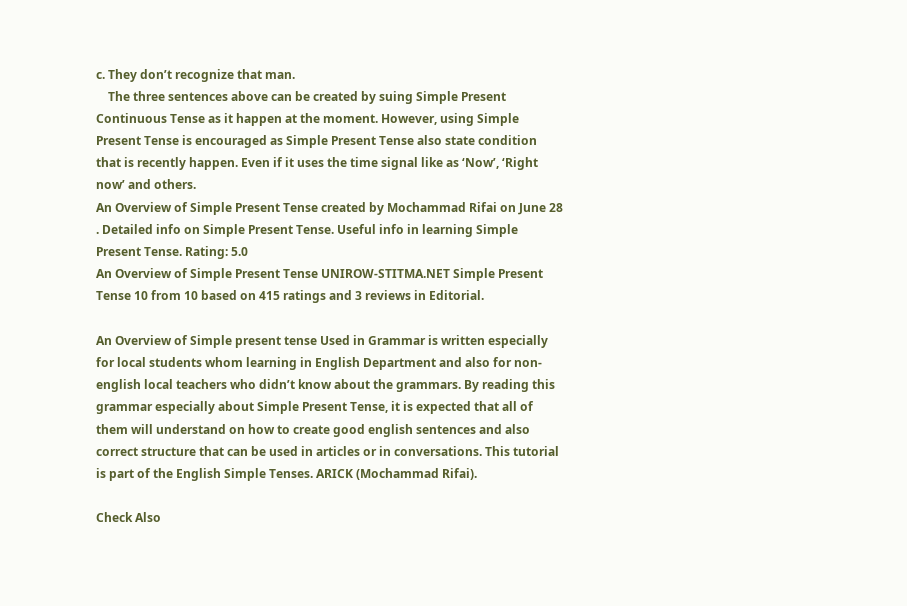c. They don’t recognize that man.
    The three sentences above can be created by suing Simple Present Continuous Tense as it happen at the moment. However, using Simple Present Tense is encouraged as Simple Present Tense also state condition that is recently happen. Even if it uses the time signal like as ‘Now’, ‘Right now’ and others.
An Overview of Simple Present Tense created by Mochammad Rifai on June 28 . Detailed info on Simple Present Tense. Useful info in learning Simple Present Tense. Rating: 5.0
An Overview of Simple Present Tense UNIROW-STITMA.NET Simple Present Tense 10 from 10 based on 415 ratings and 3 reviews in Editorial.

An Overview of Simple present tense Used in Grammar is written especially for local students whom learning in English Department and also for non-english local teachers who didn’t know about the grammars. By reading this grammar especially about Simple Present Tense, it is expected that all of them will understand on how to create good english sentences and also correct structure that can be used in articles or in conversations. This tutorial is part of the English Simple Tenses. ARICK (Mochammad Rifai).

Check Also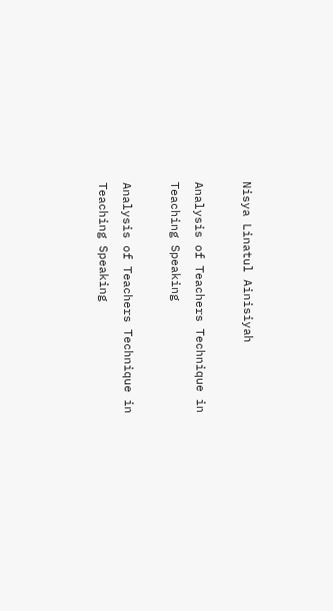Nisya Linatul Ainisiyah

Analysis of Teachers Technique in Teaching Speaking

Analysis of Teachers Technique in Teaching Speaking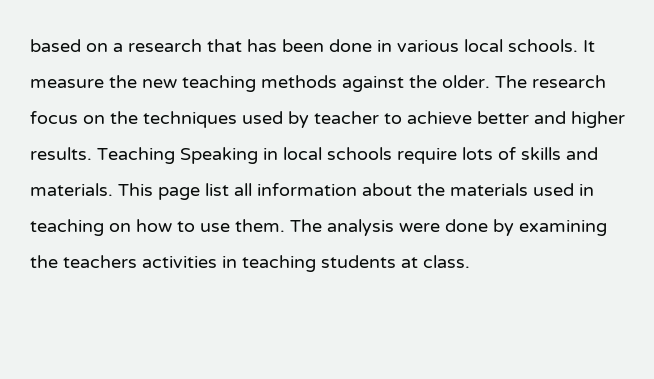based on a research that has been done in various local schools. It measure the new teaching methods against the older. The research focus on the techniques used by teacher to achieve better and higher results. Teaching Speaking in local schools require lots of skills and materials. This page list all information about the materials used in teaching on how to use them. The analysis were done by examining the teachers activities in teaching students at class.